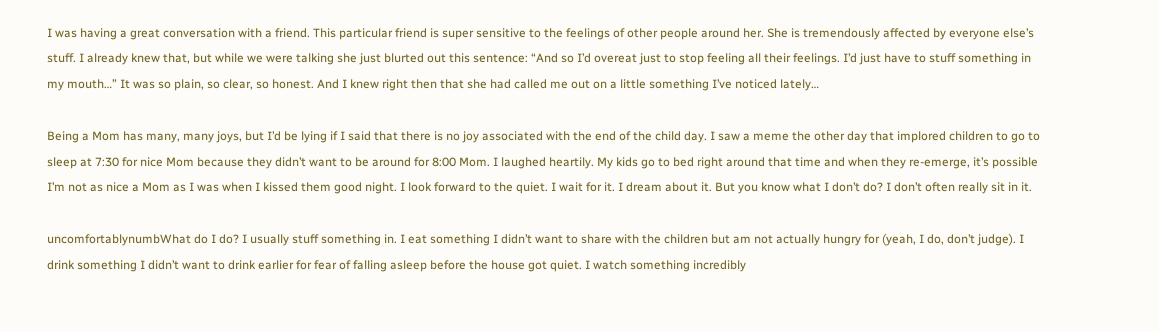I was having a great conversation with a friend. This particular friend is super sensitive to the feelings of other people around her. She is tremendously affected by everyone else’s stuff. I already knew that, but while we were talking she just blurted out this sentence: “And so I’d overeat just to stop feeling all their feelings. I’d just have to stuff something in my mouth…” It was so plain, so clear, so honest. And I knew right then that she had called me out on a little something I’ve noticed lately…

Being a Mom has many, many joys, but I’d be lying if I said that there is no joy associated with the end of the child day. I saw a meme the other day that implored children to go to sleep at 7:30 for nice Mom because they didn’t want to be around for 8:00 Mom. I laughed heartily. My kids go to bed right around that time and when they re-emerge, it’s possible I’m not as nice a Mom as I was when I kissed them good night. I look forward to the quiet. I wait for it. I dream about it. But you know what I don’t do? I don’t often really sit in it.

uncomfortablynumbWhat do I do? I usually stuff something in. I eat something I didn’t want to share with the children but am not actually hungry for (yeah, I do, don’t judge). I drink something I didn’t want to drink earlier for fear of falling asleep before the house got quiet. I watch something incredibly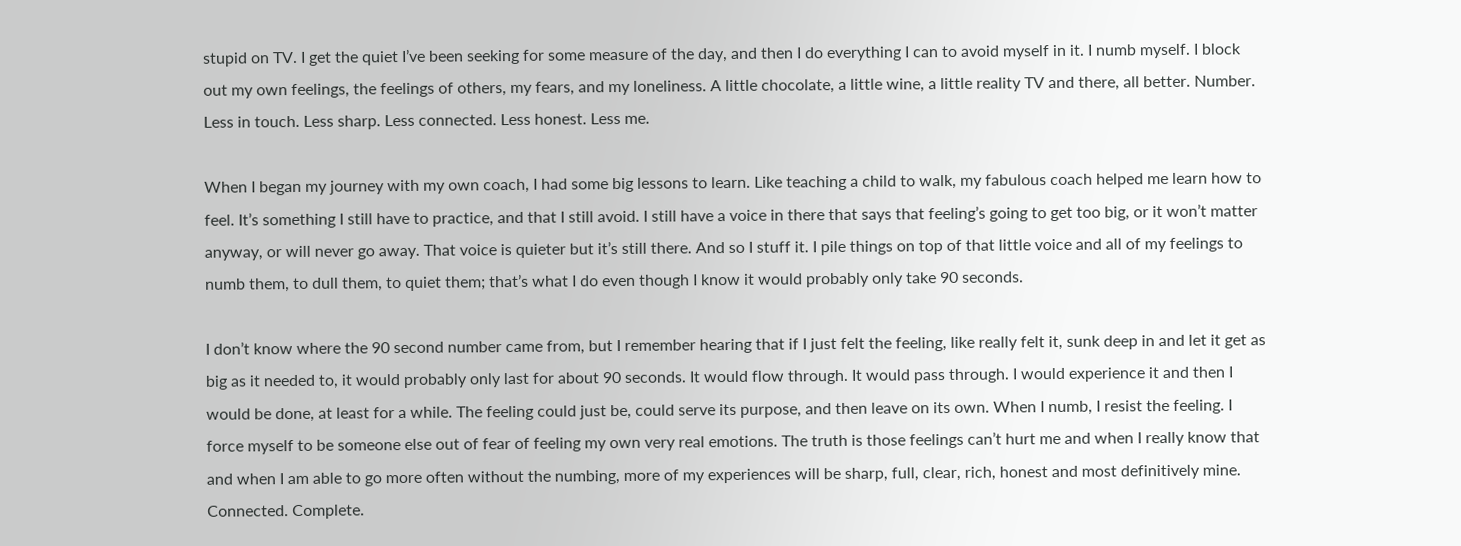stupid on TV. I get the quiet I’ve been seeking for some measure of the day, and then I do everything I can to avoid myself in it. I numb myself. I block out my own feelings, the feelings of others, my fears, and my loneliness. A little chocolate, a little wine, a little reality TV and there, all better. Number. Less in touch. Less sharp. Less connected. Less honest. Less me.

When I began my journey with my own coach, I had some big lessons to learn. Like teaching a child to walk, my fabulous coach helped me learn how to feel. It’s something I still have to practice, and that I still avoid. I still have a voice in there that says that feeling’s going to get too big, or it won’t matter anyway, or will never go away. That voice is quieter but it’s still there. And so I stuff it. I pile things on top of that little voice and all of my feelings to numb them, to dull them, to quiet them; that’s what I do even though I know it would probably only take 90 seconds.

I don’t know where the 90 second number came from, but I remember hearing that if I just felt the feeling, like really felt it, sunk deep in and let it get as big as it needed to, it would probably only last for about 90 seconds. It would flow through. It would pass through. I would experience it and then I would be done, at least for a while. The feeling could just be, could serve its purpose, and then leave on its own. When I numb, I resist the feeling. I force myself to be someone else out of fear of feeling my own very real emotions. The truth is those feelings can’t hurt me and when I really know that and when I am able to go more often without the numbing, more of my experiences will be sharp, full, clear, rich, honest and most definitively mine. Connected. Complete.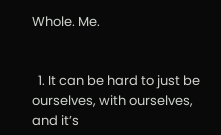Whole. Me.


  1. It can be hard to just be ourselves, with ourselves, and it’s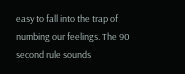easy to fall into the trap of numbing our feelings. The 90 second rule sounds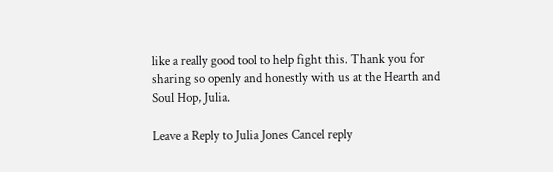like a really good tool to help fight this. Thank you for sharing so openly and honestly with us at the Hearth and Soul Hop, Julia.

Leave a Reply to Julia Jones Cancel reply